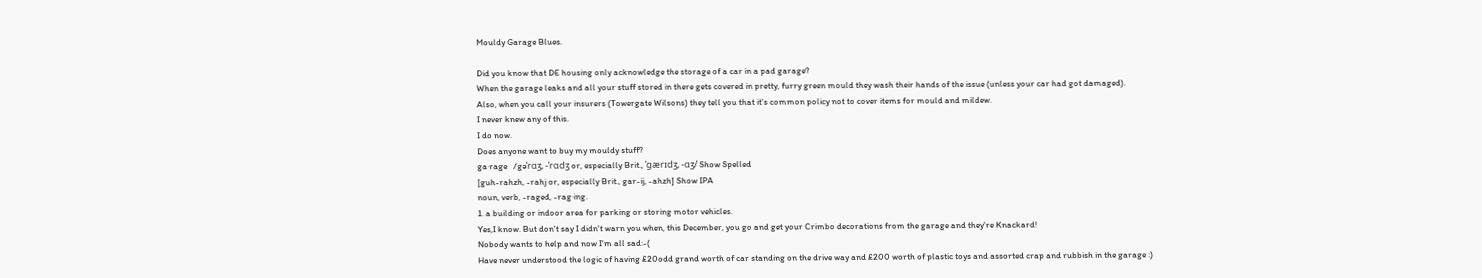Mouldy Garage Blues.

Did you know that DE housing only acknowledge the storage of a car in a pad garage?
When the garage leaks and all your stuff stored in there gets covered in pretty, furry green mould they wash their hands of the issue (unless your car had got damaged).
Also, when you call your insurers (Towergate Wilsons) they tell you that it's common policy not to cover items for mould and mildew.
I never knew any of this.
I do now.
Does anyone want to buy my mouldy stuff?
ga·rage   /gəˈrɑʒ, -ˈrɑdʒ or, especially Brit., ˈgærɪdʒ, -ɑʒ/ Show Spelled
[guh-rahzh, -rahj or, especially Brit., gar-ij, -ahzh] Show IPA
noun, verb, -raged, -rag·ing.
1. a building or indoor area for parking or storing motor vehicles.
Yes,I know. But don't say I didn't warn you when, this December, you go and get your Crimbo decorations from the garage and they're Knackard!
Nobody wants to help and now I'm all sad:-(
Have never understood the logic of having £20odd grand worth of car standing on the drive way and £200 worth of plastic toys and assorted crap and rubbish in the garage :)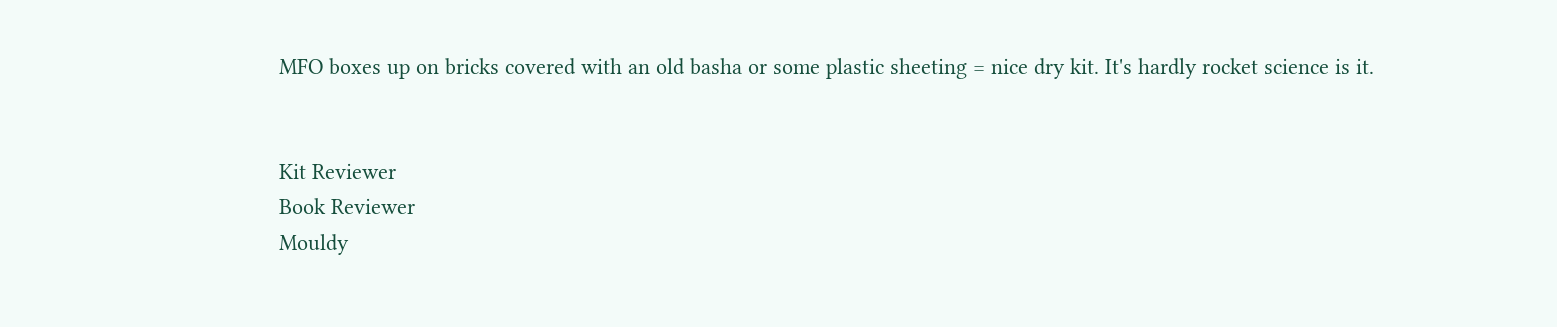MFO boxes up on bricks covered with an old basha or some plastic sheeting = nice dry kit. It's hardly rocket science is it.


Kit Reviewer
Book Reviewer
Mouldy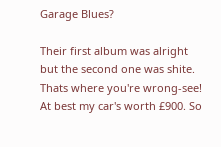Garage Blues?

Their first album was alright but the second one was shite.
Thats where you're wrong-see!
At best my car's worth £900. So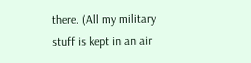there. (All my military stuff is kept in an air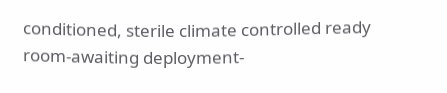conditioned, sterile climate controlled ready room-awaiting deployment-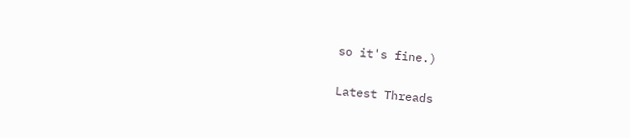so it's fine.)

Latest Threads